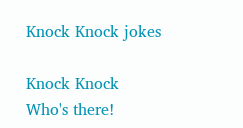Knock Knock jokes

Knock Knock
Who's there!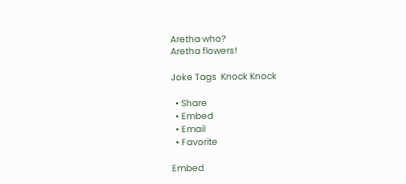Aretha who?
Aretha flowers!

Joke Tags  Knock Knock

  • Share
  • Embed
  • Email
  • Favorite

Embed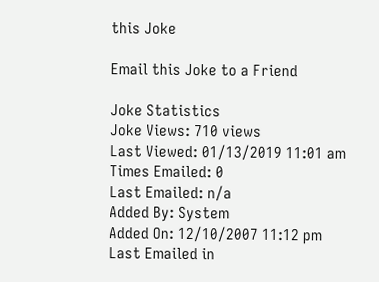this Joke

Email this Joke to a Friend

Joke Statistics
Joke Views: 710 views
Last Viewed: 01/13/2019 11:01 am
Times Emailed: 0
Last Emailed: n/a
Added By: System
Added On: 12/10/2007 11:12 pm
Last Emailed in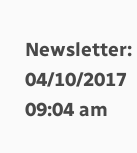Newsletter: 04/10/2017 09:04 am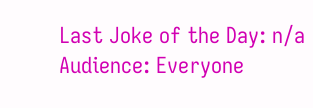Last Joke of the Day: n/a
Audience: Everyone